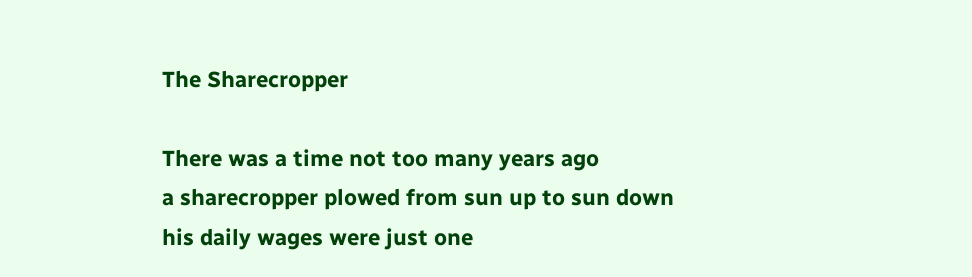The Sharecropper

There was a time not too many years ago
a sharecropper plowed from sun up to sun down
his daily wages were just one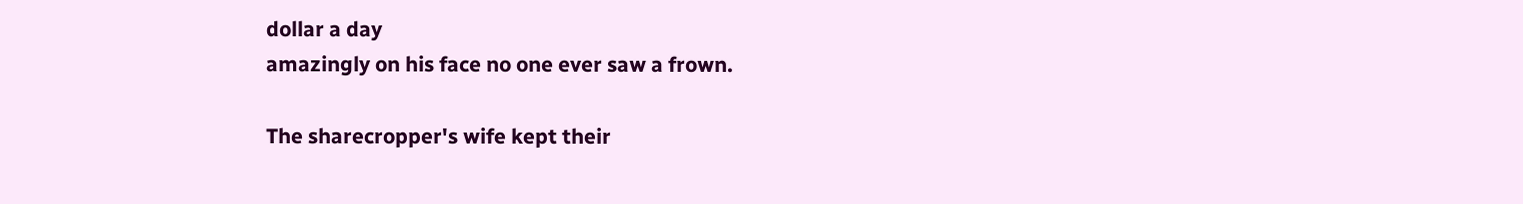dollar a day
amazingly on his face no one ever saw a frown.

The sharecropper's wife kept their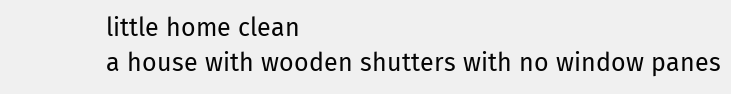little home clean
a house with wooden shutters with no window panes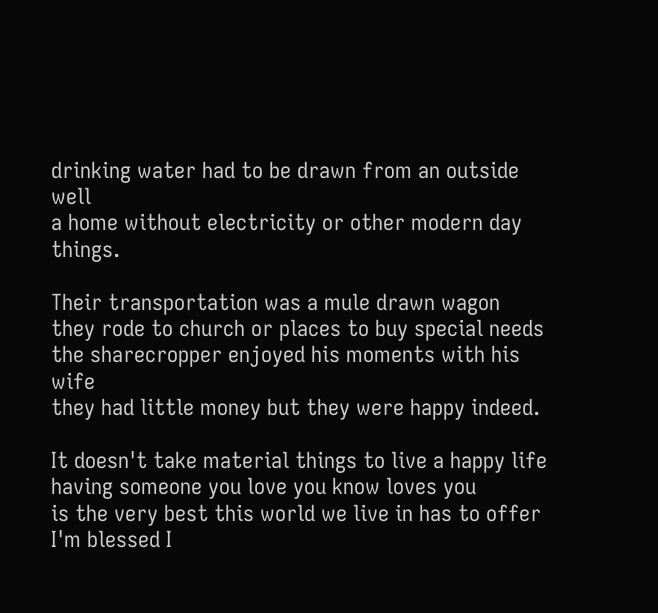drinking water had to be drawn from an outside well
a home without electricity or other modern day things.

Their transportation was a mule drawn wagon
they rode to church or places to buy special needs
the sharecropper enjoyed his moments with his wife
they had little money but they were happy indeed.

It doesn't take material things to live a happy life
having someone you love you know loves you
is the very best this world we live in has to offer
I'm blessed I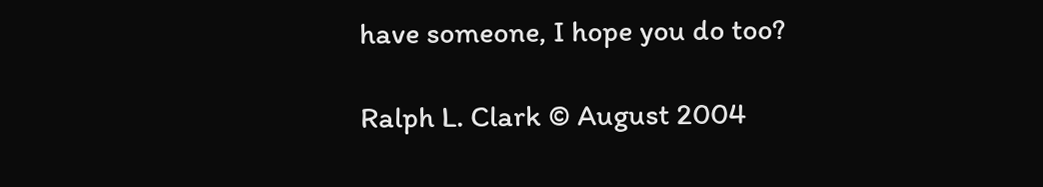have someone, I hope you do too?

Ralph L. Clark © August 2004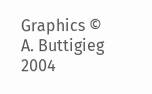Graphics © A. Buttigieg 2004